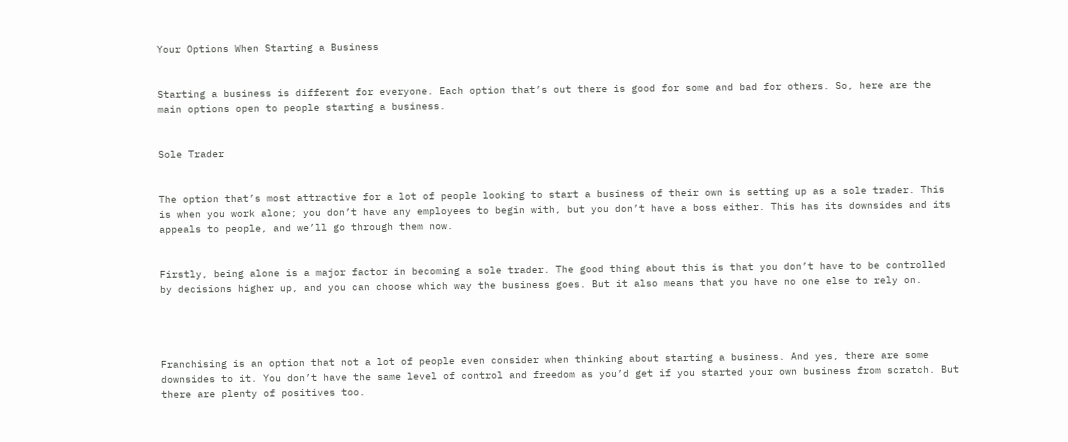Your Options When Starting a Business


Starting a business is different for everyone. Each option that’s out there is good for some and bad for others. So, here are the main options open to people starting a business.


Sole Trader


The option that’s most attractive for a lot of people looking to start a business of their own is setting up as a sole trader. This is when you work alone; you don’t have any employees to begin with, but you don’t have a boss either. This has its downsides and its appeals to people, and we’ll go through them now.


Firstly, being alone is a major factor in becoming a sole trader. The good thing about this is that you don’t have to be controlled by decisions higher up, and you can choose which way the business goes. But it also means that you have no one else to rely on.




Franchising is an option that not a lot of people even consider when thinking about starting a business. And yes, there are some downsides to it. You don’t have the same level of control and freedom as you’d get if you started your own business from scratch. But there are plenty of positives too.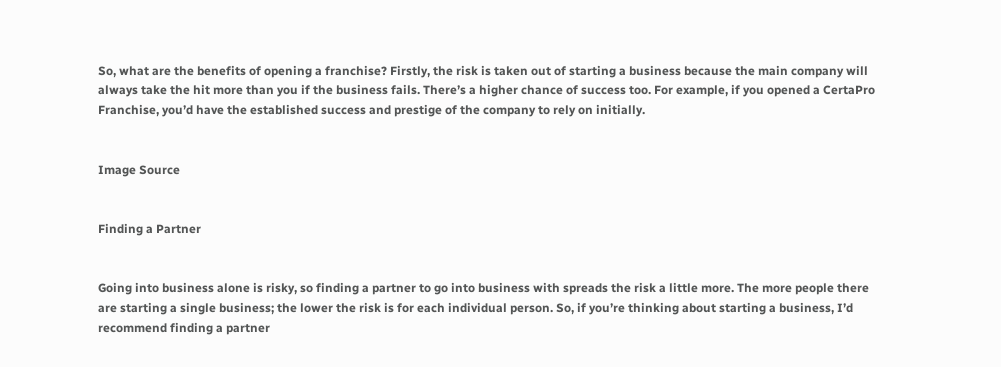So, what are the benefits of opening a franchise? Firstly, the risk is taken out of starting a business because the main company will always take the hit more than you if the business fails. There’s a higher chance of success too. For example, if you opened a CertaPro Franchise, you’d have the established success and prestige of the company to rely on initially.


Image Source


Finding a Partner


Going into business alone is risky, so finding a partner to go into business with spreads the risk a little more. The more people there are starting a single business; the lower the risk is for each individual person. So, if you’re thinking about starting a business, I’d recommend finding a partner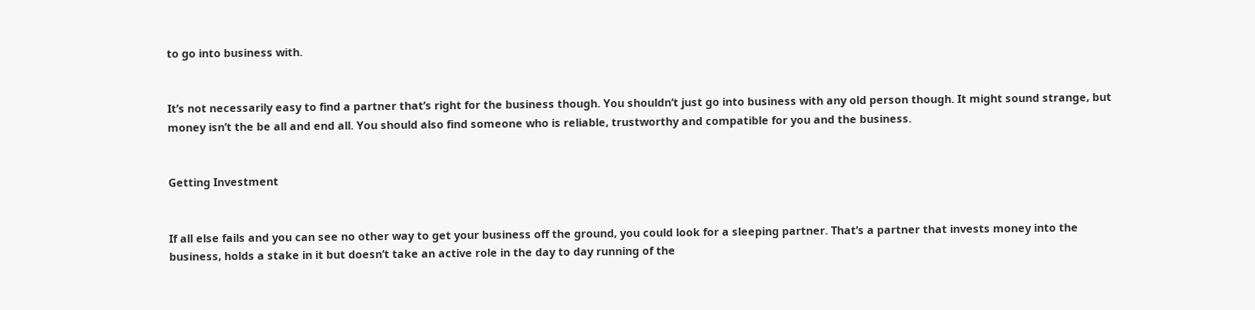to go into business with.


It’s not necessarily easy to find a partner that’s right for the business though. You shouldn’t just go into business with any old person though. It might sound strange, but money isn’t the be all and end all. You should also find someone who is reliable, trustworthy and compatible for you and the business.


Getting Investment


If all else fails and you can see no other way to get your business off the ground, you could look for a sleeping partner. That’s a partner that invests money into the business, holds a stake in it but doesn’t take an active role in the day to day running of the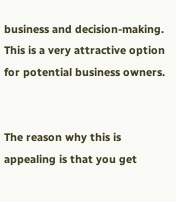business and decision-making. This is a very attractive option for potential business owners.


The reason why this is appealing is that you get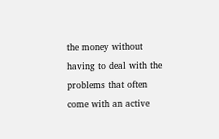the money without having to deal with the problems that often come with an active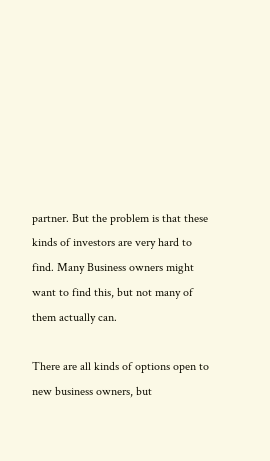partner. But the problem is that these kinds of investors are very hard to find. Many Business owners might want to find this, but not many of them actually can.

There are all kinds of options open to new business owners, but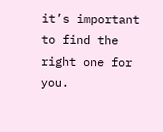it’s important to find the right one for you.